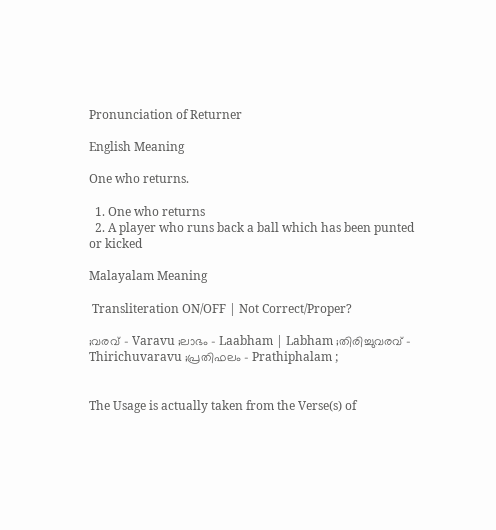Pronunciation of Returner

English Meaning

One who returns.

  1. One who returns
  2. A player who runs back a ball which has been punted or kicked

Malayalam Meaning

 Transliteration ON/OFF | Not Correct/Proper?

;വരവ് - Varavu ;ലാഭം - Laabham | Labham ;തിരിച്ചുവരവ് - Thirichuvaravu ;പ്രതിഫലം - Prathiphalam ;


The Usage is actually taken from the Verse(s) of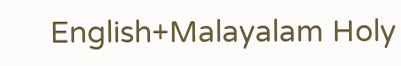English+Malayalam Holy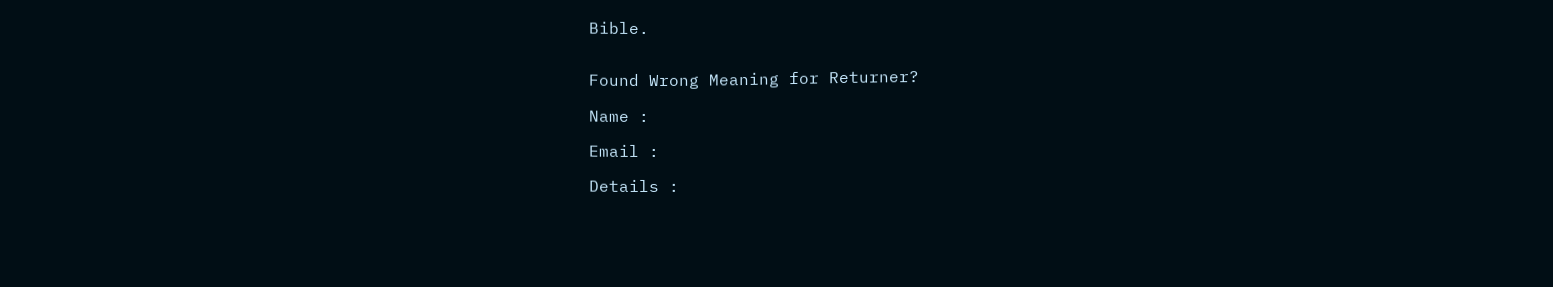Bible.


Found Wrong Meaning for Returner?

Name :

Email :

Details :